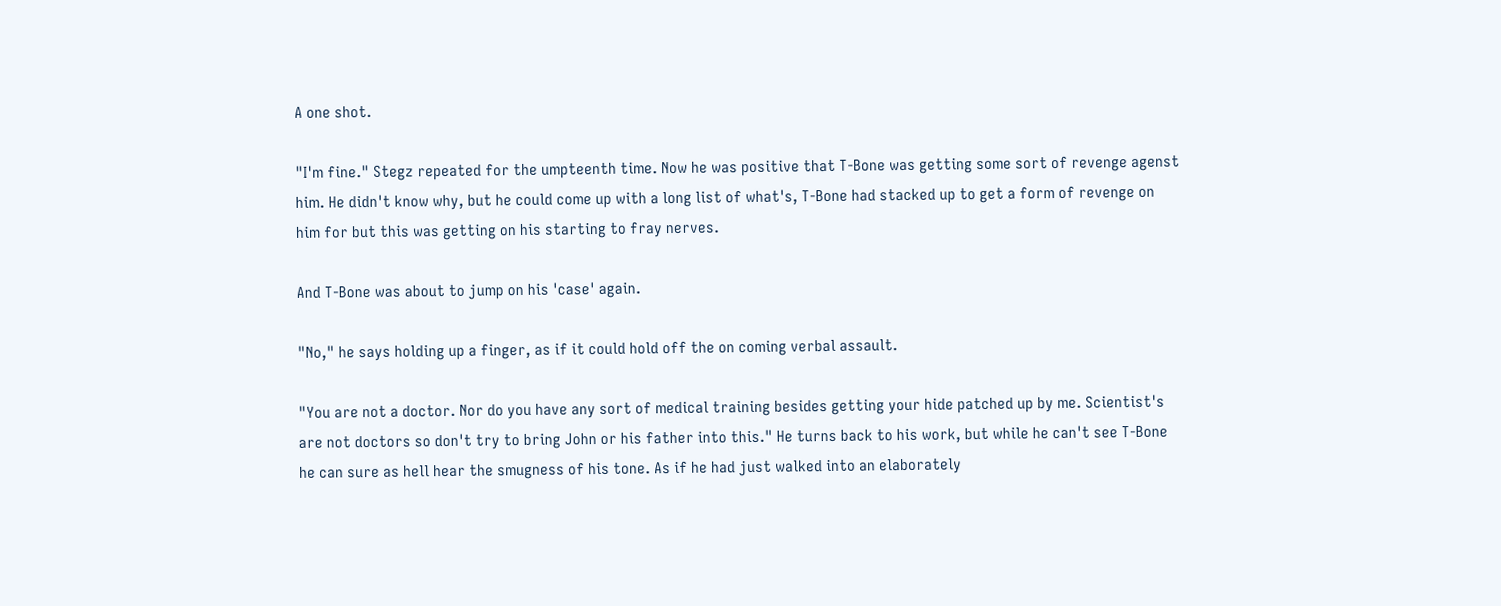A one shot.

"I'm fine." Stegz repeated for the umpteenth time. Now he was positive that T-Bone was getting some sort of revenge agenst him. He didn't know why, but he could come up with a long list of what's, T-Bone had stacked up to get a form of revenge on him for but this was getting on his starting to fray nerves.

And T-Bone was about to jump on his 'case' again.

"No," he says holding up a finger, as if it could hold off the on coming verbal assault.

"You are not a doctor. Nor do you have any sort of medical training besides getting your hide patched up by me. Scientist's are not doctors so don't try to bring John or his father into this." He turns back to his work, but while he can't see T-Bone he can sure as hell hear the smugness of his tone. As if he had just walked into an elaborately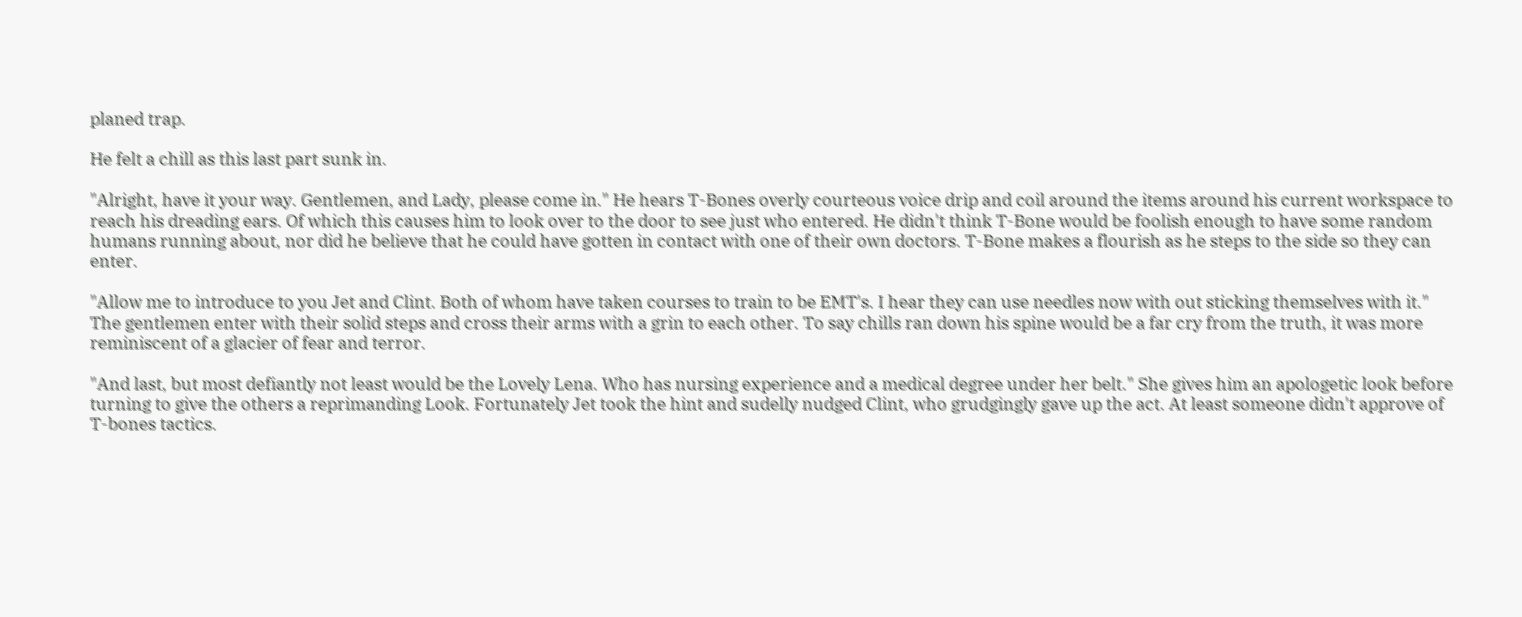planed trap.

He felt a chill as this last part sunk in.

"Alright, have it your way. Gentlemen, and Lady, please come in." He hears T-Bones overly courteous voice drip and coil around the items around his current workspace to reach his dreading ears. Of which this causes him to look over to the door to see just who entered. He didn't think T-Bone would be foolish enough to have some random humans running about, nor did he believe that he could have gotten in contact with one of their own doctors. T-Bone makes a flourish as he steps to the side so they can enter.

"Allow me to introduce to you Jet and Clint. Both of whom have taken courses to train to be EMT's. I hear they can use needles now with out sticking themselves with it." The gentlemen enter with their solid steps and cross their arms with a grin to each other. To say chills ran down his spine would be a far cry from the truth, it was more reminiscent of a glacier of fear and terror.

"And last, but most defiantly not least would be the Lovely Lena. Who has nursing experience and a medical degree under her belt." She gives him an apologetic look before turning to give the others a reprimanding Look. Fortunately Jet took the hint and sudelly nudged Clint, who grudgingly gave up the act. At least someone didn't approve of T-bones tactics.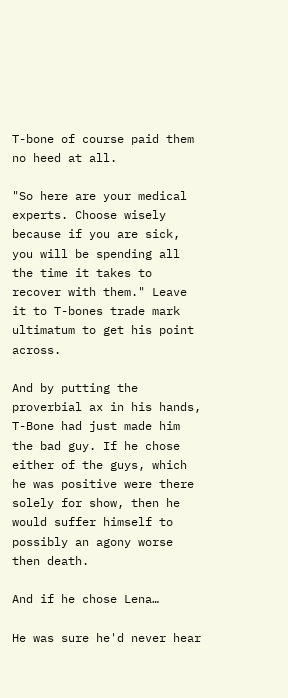T-bone of course paid them no heed at all.

"So here are your medical experts. Choose wisely because if you are sick, you will be spending all the time it takes to recover with them." Leave it to T-bones trade mark ultimatum to get his point across.

And by putting the proverbial ax in his hands, T-Bone had just made him the bad guy. If he chose either of the guys, which he was positive were there solely for show, then he would suffer himself to possibly an agony worse then death.

And if he chose Lena…

He was sure he'd never hear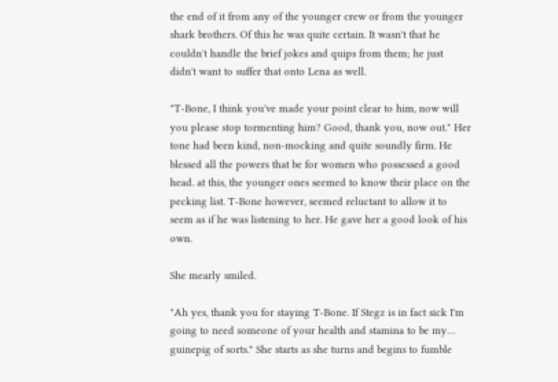the end of it from any of the younger crew or from the younger shark brothers. Of this he was quite certain. It wasn't that he couldn't handle the brief jokes and quips from them; he just didn't want to suffer that onto Lena as well.

"T-Bone, I think you've made your point clear to him, now will you please stop tormenting him? Good, thank you, now out." Her tone had been kind, non-mocking and quite soundly firm. He blessed all the powers that be for women who possessed a good head. at this, the younger ones seemed to know their place on the pecking list. T-Bone however, seemed reluctant to allow it to seem as if he was listening to her. He gave her a good look of his own.

She mearly smiled.

"Ah yes, thank you for staying T-Bone. If Stegz is in fact sick I'm going to need someone of your health and stamina to be my… guinepig of sorts." She starts as she turns and begins to fumble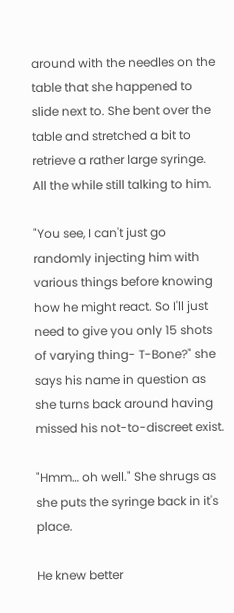around with the needles on the table that she happened to slide next to. She bent over the table and stretched a bit to retrieve a rather large syringe. All the while still talking to him.

"You see, I can't just go randomly injecting him with various things before knowing how he might react. So I'll just need to give you only 15 shots of varying thing- T-Bone?" she says his name in question as she turns back around having missed his not-to-discreet exist.

"Hmm… oh well." She shrugs as she puts the syringe back in it's place.

He knew better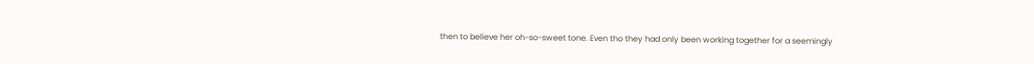then to believe her oh-so-sweet tone. Even tho they had only been working together for a seemingly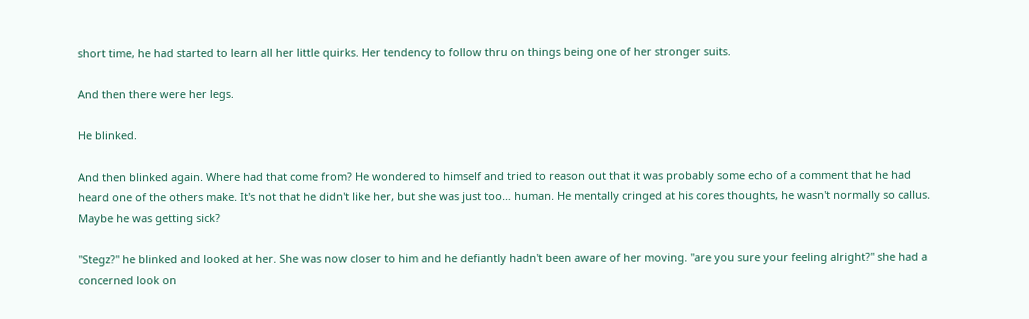short time, he had started to learn all her little quirks. Her tendency to follow thru on things being one of her stronger suits.

And then there were her legs.

He blinked.

And then blinked again. Where had that come from? He wondered to himself and tried to reason out that it was probably some echo of a comment that he had heard one of the others make. It's not that he didn't like her, but she was just too… human. He mentally cringed at his cores thoughts, he wasn't normally so callus. Maybe he was getting sick?

"Stegz?" he blinked and looked at her. She was now closer to him and he defiantly hadn't been aware of her moving. "are you sure your feeling alright?" she had a concerned look on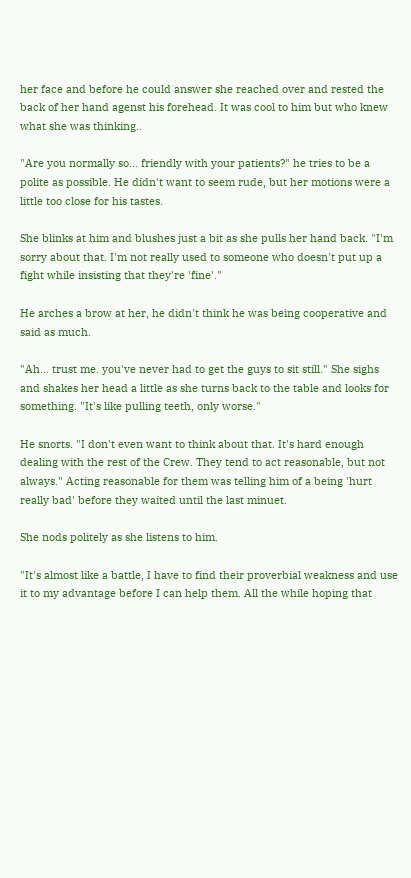her face and before he could answer she reached over and rested the back of her hand agenst his forehead. It was cool to him but who knew what she was thinking..

"Are you normally so… friendly with your patients?" he tries to be a polite as possible. He didn't want to seem rude, but her motions were a little too close for his tastes.

She blinks at him and blushes just a bit as she pulls her hand back. "I'm sorry about that. I'm not really used to someone who doesn't put up a fight while insisting that they're 'fine'."

He arches a brow at her, he didn't think he was being cooperative and said as much.

"Ah… trust me. you've never had to get the guys to sit still." She sighs and shakes her head a little as she turns back to the table and looks for something. "It's like pulling teeth, only worse."

He snorts. "I don't even want to think about that. It's hard enough dealing with the rest of the Crew. They tend to act reasonable, but not always." Acting reasonable for them was telling him of a being 'hurt really bad' before they waited until the last minuet.

She nods politely as she listens to him.

"It's almost like a battle, I have to find their proverbial weakness and use it to my advantage before I can help them. All the while hoping that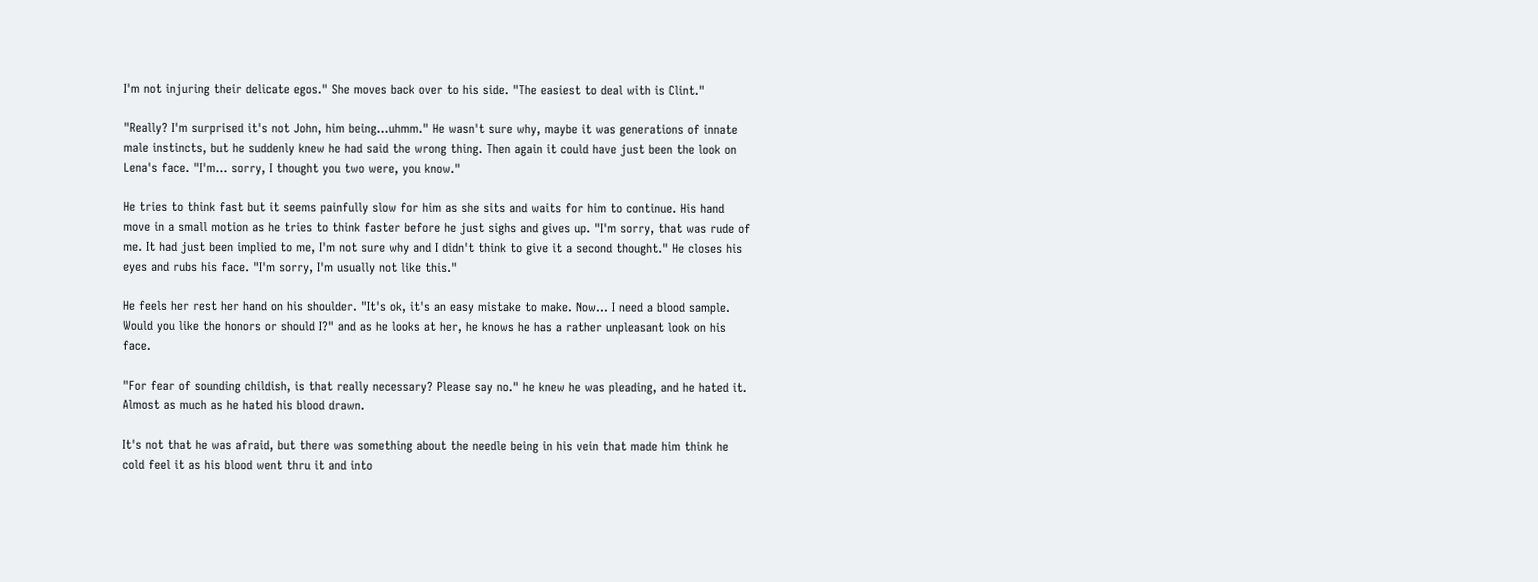I'm not injuring their delicate egos." She moves back over to his side. "The easiest to deal with is Clint."

"Really? I'm surprised it's not John, him being…uhmm." He wasn't sure why, maybe it was generations of innate male instincts, but he suddenly knew he had said the wrong thing. Then again it could have just been the look on Lena's face. "I'm… sorry, I thought you two were, you know."

He tries to think fast but it seems painfully slow for him as she sits and waits for him to continue. His hand move in a small motion as he tries to think faster before he just sighs and gives up. "I'm sorry, that was rude of me. It had just been implied to me, I'm not sure why and I didn't think to give it a second thought." He closes his eyes and rubs his face. "I'm sorry, I'm usually not like this."

He feels her rest her hand on his shoulder. "It's ok, it's an easy mistake to make. Now… I need a blood sample. Would you like the honors or should I?" and as he looks at her, he knows he has a rather unpleasant look on his face.

"For fear of sounding childish, is that really necessary? Please say no." he knew he was pleading, and he hated it. Almost as much as he hated his blood drawn.

It's not that he was afraid, but there was something about the needle being in his vein that made him think he cold feel it as his blood went thru it and into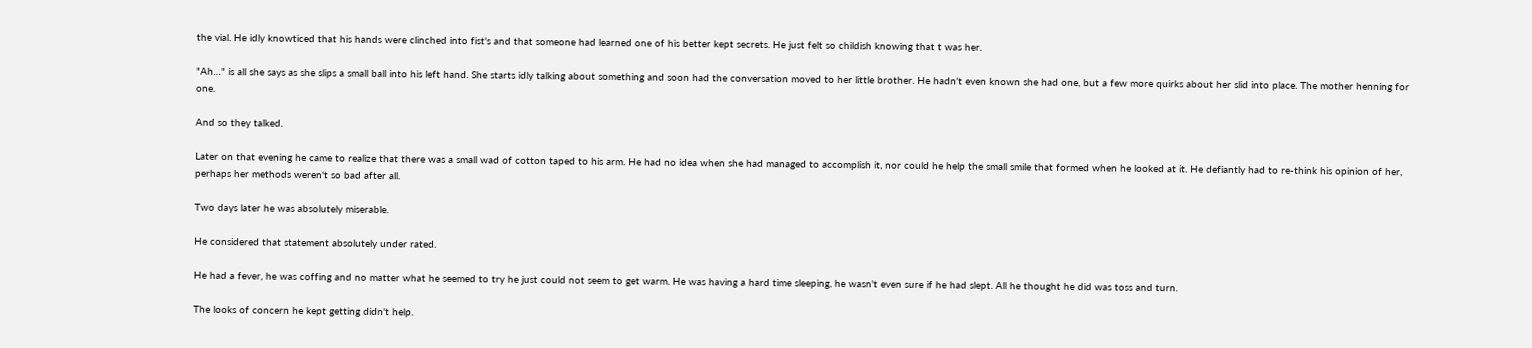the vial. He idly knowticed that his hands were clinched into fist's and that someone had learned one of his better kept secrets. He just felt so childish knowing that t was her.

"Ah…" is all she says as she slips a small ball into his left hand. She starts idly talking about something and soon had the conversation moved to her little brother. He hadn't even known she had one, but a few more quirks about her slid into place. The mother henning for one.

And so they talked.

Later on that evening he came to realize that there was a small wad of cotton taped to his arm. He had no idea when she had managed to accomplish it, nor could he help the small smile that formed when he looked at it. He defiantly had to re-think his opinion of her, perhaps her methods weren't so bad after all.

Two days later he was absolutely miserable.

He considered that statement absolutely under rated.

He had a fever, he was coffing and no matter what he seemed to try he just could not seem to get warm. He was having a hard time sleeping, he wasn't even sure if he had slept. All he thought he did was toss and turn.

The looks of concern he kept getting didn't help.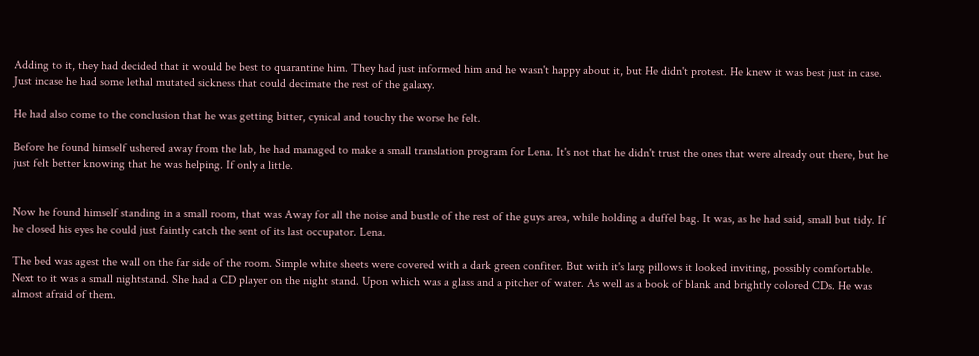Adding to it, they had decided that it would be best to quarantine him. They had just informed him and he wasn't happy about it, but He didn't protest. He knew it was best just in case. Just incase he had some lethal mutated sickness that could decimate the rest of the galaxy.

He had also come to the conclusion that he was getting bitter, cynical and touchy the worse he felt.

Before he found himself ushered away from the lab, he had managed to make a small translation program for Lena. It's not that he didn't trust the ones that were already out there, but he just felt better knowing that he was helping. If only a little.


Now he found himself standing in a small room, that was Away for all the noise and bustle of the rest of the guys area, while holding a duffel bag. It was, as he had said, small but tidy. If he closed his eyes he could just faintly catch the sent of its last occupator. Lena.

The bed was agest the wall on the far side of the room. Simple white sheets were covered with a dark green confiter. But with it's larg pillows it looked inviting, possibly comfortable. Next to it was a small nightstand. She had a CD player on the night stand. Upon which was a glass and a pitcher of water. As well as a book of blank and brightly colored CDs. He was almost afraid of them.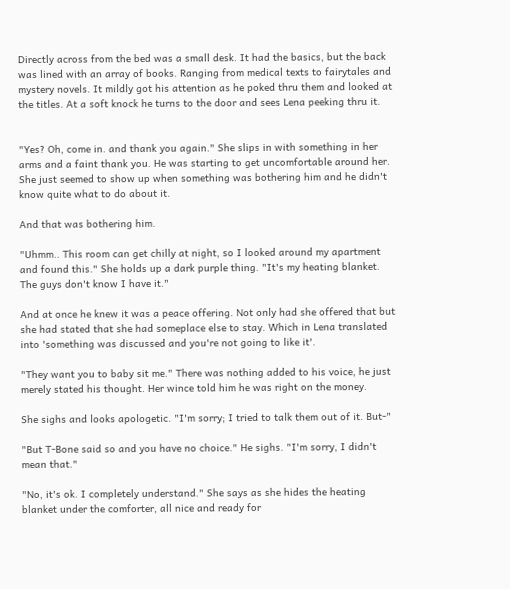Directly across from the bed was a small desk. It had the basics, but the back was lined with an array of books. Ranging from medical texts to fairytales and mystery novels. It mildly got his attention as he poked thru them and looked at the titles. At a soft knock he turns to the door and sees Lena peeking thru it.


"Yes? Oh, come in. and thank you again." She slips in with something in her arms and a faint thank you. He was starting to get uncomfortable around her. She just seemed to show up when something was bothering him and he didn't know quite what to do about it.

And that was bothering him.

"Uhmm.. This room can get chilly at night, so I looked around my apartment and found this." She holds up a dark purple thing. "It's my heating blanket. The guys don't know I have it."

And at once he knew it was a peace offering. Not only had she offered that but she had stated that she had someplace else to stay. Which in Lena translated into 'something was discussed and you're not going to like it'.

"They want you to baby sit me." There was nothing added to his voice, he just merely stated his thought. Her wince told him he was right on the money.

She sighs and looks apologetic. "I'm sorry; I tried to talk them out of it. But-"

"But T-Bone said so and you have no choice." He sighs. "I'm sorry, I didn't mean that."

"No, it's ok. I completely understand." She says as she hides the heating blanket under the comforter, all nice and ready for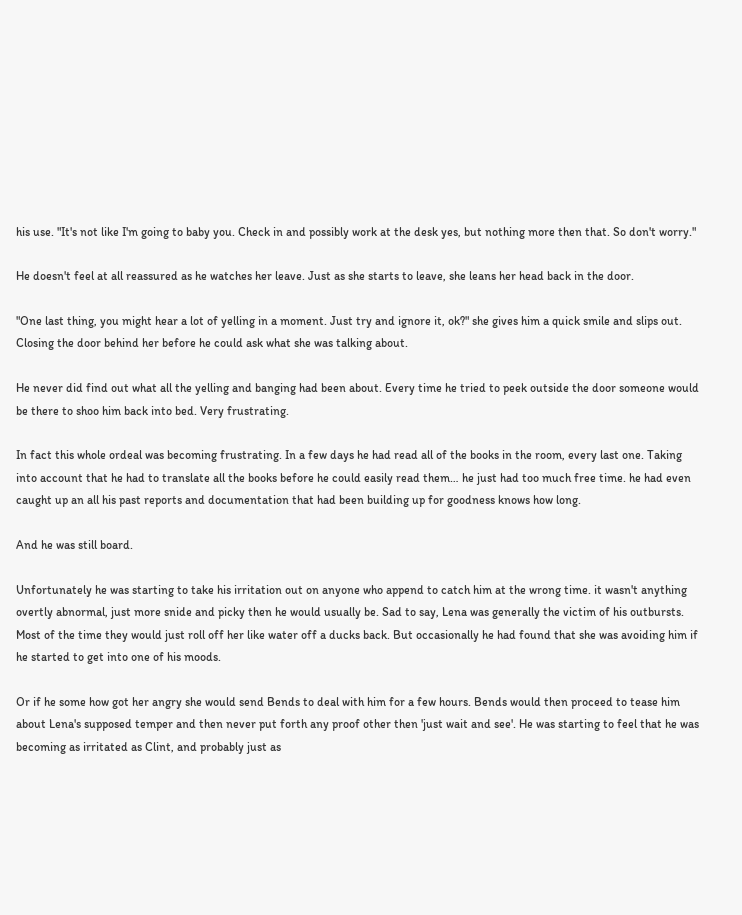his use. "It's not like I'm going to baby you. Check in and possibly work at the desk yes, but nothing more then that. So don't worry."

He doesn't feel at all reassured as he watches her leave. Just as she starts to leave, she leans her head back in the door.

"One last thing, you might hear a lot of yelling in a moment. Just try and ignore it, ok?" she gives him a quick smile and slips out. Closing the door behind her before he could ask what she was talking about.

He never did find out what all the yelling and banging had been about. Every time he tried to peek outside the door someone would be there to shoo him back into bed. Very frustrating.

In fact this whole ordeal was becoming frustrating. In a few days he had read all of the books in the room, every last one. Taking into account that he had to translate all the books before he could easily read them… he just had too much free time. he had even caught up an all his past reports and documentation that had been building up for goodness knows how long.

And he was still board.

Unfortunately he was starting to take his irritation out on anyone who append to catch him at the wrong time. it wasn't anything overtly abnormal, just more snide and picky then he would usually be. Sad to say, Lena was generally the victim of his outbursts. Most of the time they would just roll off her like water off a ducks back. But occasionally he had found that she was avoiding him if he started to get into one of his moods.

Or if he some how got her angry she would send Bends to deal with him for a few hours. Bends would then proceed to tease him about Lena's supposed temper and then never put forth any proof other then 'just wait and see'. He was starting to feel that he was becoming as irritated as Clint, and probably just as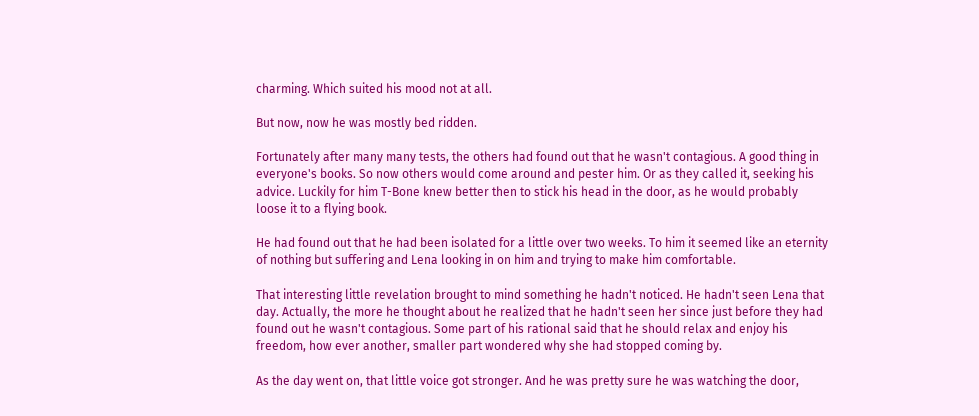charming. Which suited his mood not at all.

But now, now he was mostly bed ridden.

Fortunately after many many tests, the others had found out that he wasn't contagious. A good thing in everyone's books. So now others would come around and pester him. Or as they called it, seeking his advice. Luckily for him T-Bone knew better then to stick his head in the door, as he would probably loose it to a flying book.

He had found out that he had been isolated for a little over two weeks. To him it seemed like an eternity of nothing but suffering and Lena looking in on him and trying to make him comfortable.

That interesting little revelation brought to mind something he hadn't noticed. He hadn't seen Lena that day. Actually, the more he thought about he realized that he hadn't seen her since just before they had found out he wasn't contagious. Some part of his rational said that he should relax and enjoy his freedom, how ever another, smaller part wondered why she had stopped coming by.

As the day went on, that little voice got stronger. And he was pretty sure he was watching the door,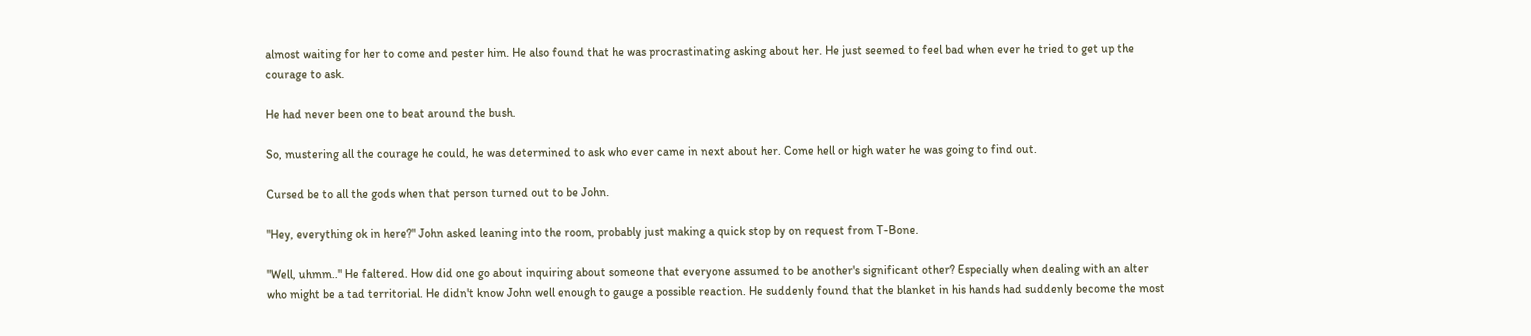almost waiting for her to come and pester him. He also found that he was procrastinating asking about her. He just seemed to feel bad when ever he tried to get up the courage to ask.

He had never been one to beat around the bush.

So, mustering all the courage he could, he was determined to ask who ever came in next about her. Come hell or high water he was going to find out.

Cursed be to all the gods when that person turned out to be John.

"Hey, everything ok in here?" John asked leaning into the room, probably just making a quick stop by on request from T-Bone.

"Well, uhmm.." He faltered. How did one go about inquiring about someone that everyone assumed to be another's significant other? Especially when dealing with an alter who might be a tad territorial. He didn't know John well enough to gauge a possible reaction. He suddenly found that the blanket in his hands had suddenly become the most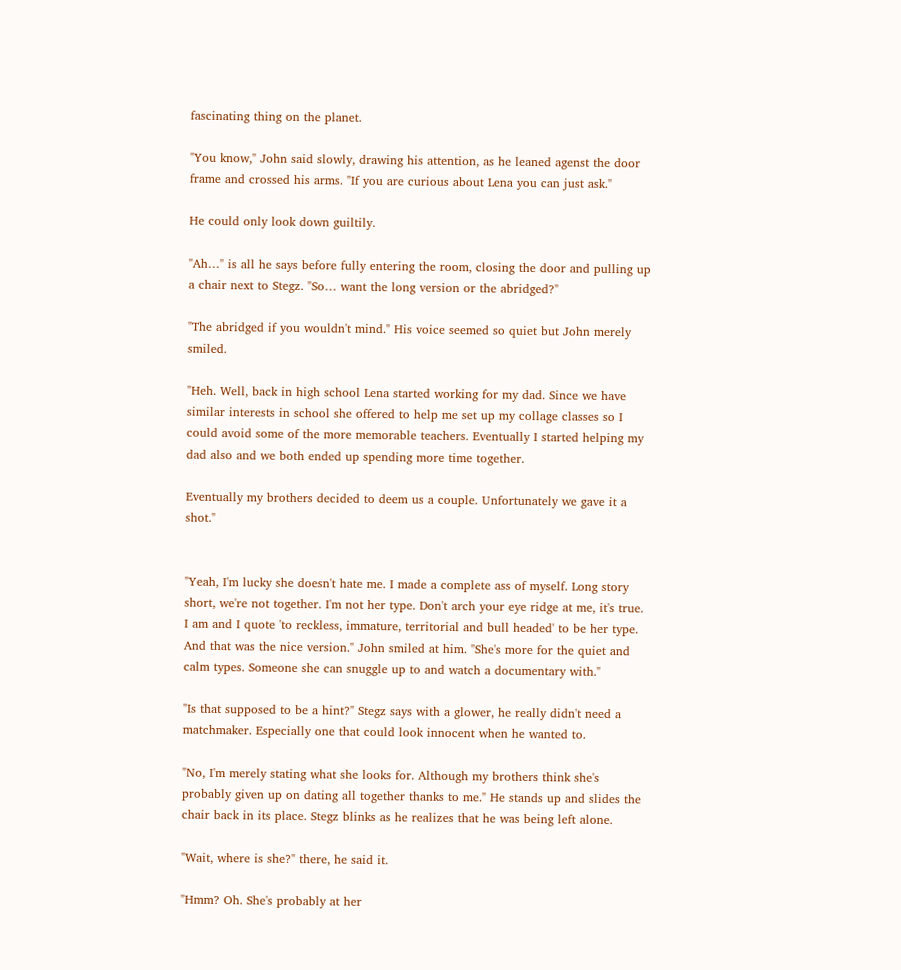fascinating thing on the planet.

"You know," John said slowly, drawing his attention, as he leaned agenst the door frame and crossed his arms. "If you are curious about Lena you can just ask."

He could only look down guiltily.

"Ah…" is all he says before fully entering the room, closing the door and pulling up a chair next to Stegz. "So… want the long version or the abridged?"

"The abridged if you wouldn't mind." His voice seemed so quiet but John merely smiled.

"Heh. Well, back in high school Lena started working for my dad. Since we have similar interests in school she offered to help me set up my collage classes so I could avoid some of the more memorable teachers. Eventually I started helping my dad also and we both ended up spending more time together.

Eventually my brothers decided to deem us a couple. Unfortunately we gave it a shot."


"Yeah, I'm lucky she doesn't hate me. I made a complete ass of myself. Long story short, we're not together. I'm not her type. Don't arch your eye ridge at me, it's true. I am and I quote 'to reckless, immature, territorial and bull headed' to be her type. And that was the nice version." John smiled at him. "She's more for the quiet and calm types. Someone she can snuggle up to and watch a documentary with."

"Is that supposed to be a hint?" Stegz says with a glower, he really didn't need a matchmaker. Especially one that could look innocent when he wanted to.

"No, I'm merely stating what she looks for. Although my brothers think she's probably given up on dating all together thanks to me." He stands up and slides the chair back in its place. Stegz blinks as he realizes that he was being left alone.

"Wait, where is she?" there, he said it.

"Hmm? Oh. She's probably at her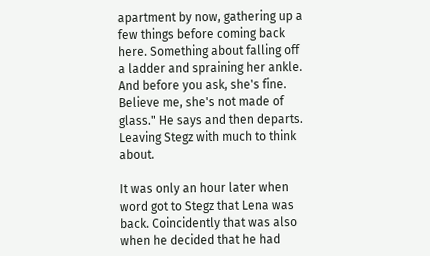apartment by now, gathering up a few things before coming back here. Something about falling off a ladder and spraining her ankle. And before you ask, she's fine. Believe me, she's not made of glass." He says and then departs. Leaving Stegz with much to think about.

It was only an hour later when word got to Stegz that Lena was back. Coincidently that was also when he decided that he had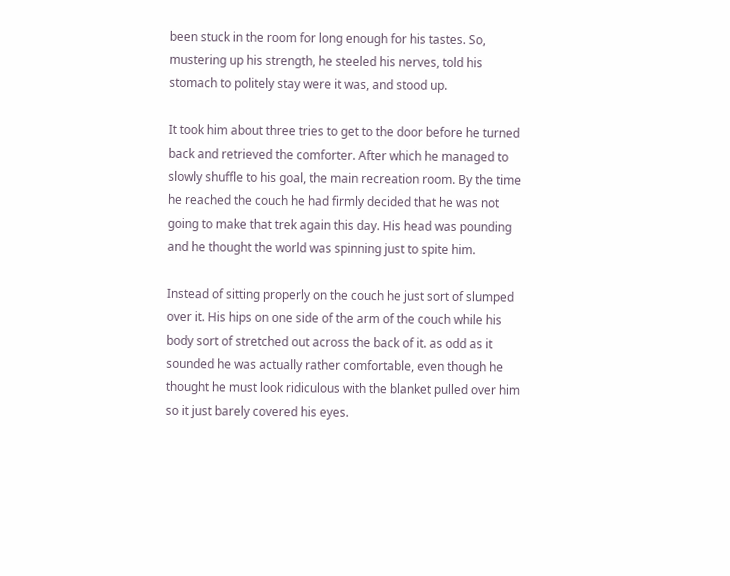been stuck in the room for long enough for his tastes. So, mustering up his strength, he steeled his nerves, told his stomach to politely stay were it was, and stood up.

It took him about three tries to get to the door before he turned back and retrieved the comforter. After which he managed to slowly shuffle to his goal, the main recreation room. By the time he reached the couch he had firmly decided that he was not going to make that trek again this day. His head was pounding and he thought the world was spinning just to spite him.

Instead of sitting properly on the couch he just sort of slumped over it. His hips on one side of the arm of the couch while his body sort of stretched out across the back of it. as odd as it sounded he was actually rather comfortable, even though he thought he must look ridiculous with the blanket pulled over him so it just barely covered his eyes.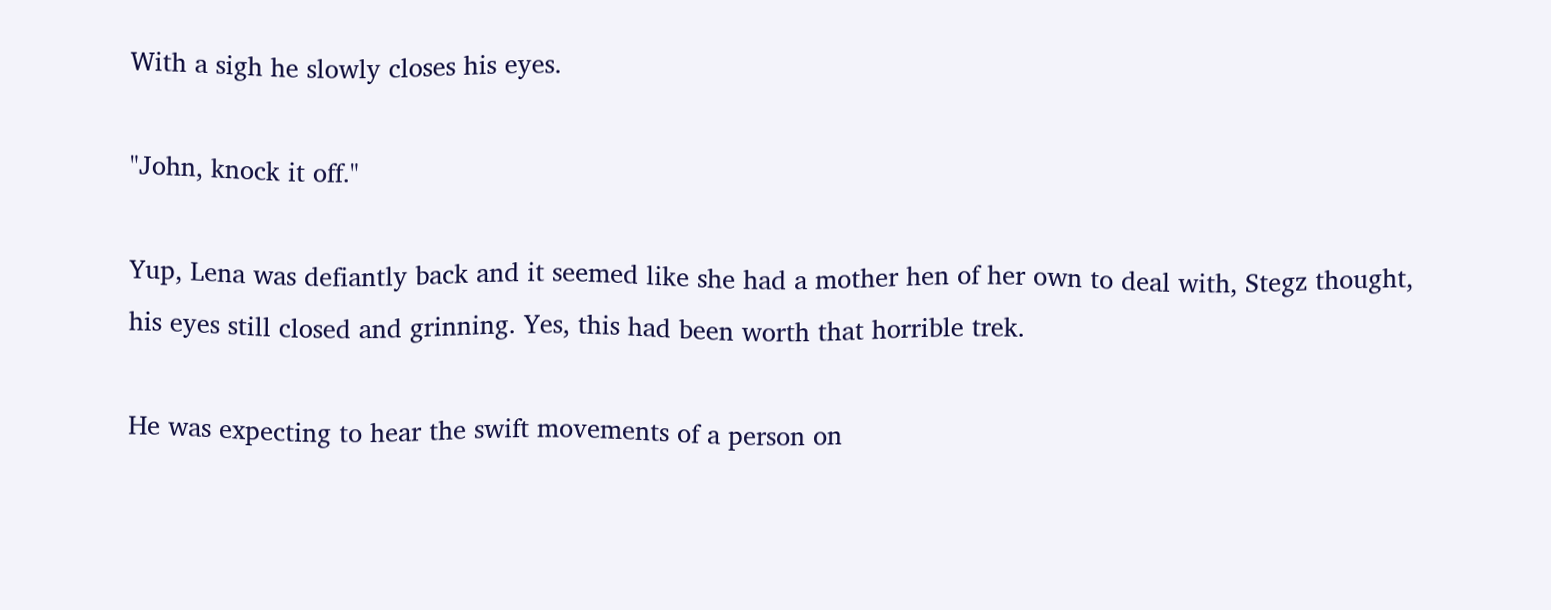With a sigh he slowly closes his eyes.

"John, knock it off."

Yup, Lena was defiantly back and it seemed like she had a mother hen of her own to deal with, Stegz thought, his eyes still closed and grinning. Yes, this had been worth that horrible trek.

He was expecting to hear the swift movements of a person on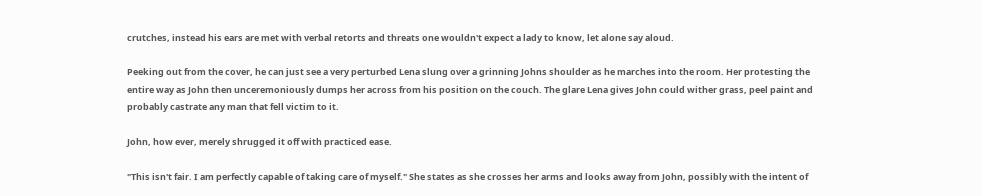crutches, instead his ears are met with verbal retorts and threats one wouldn't expect a lady to know, let alone say aloud.

Peeking out from the cover, he can just see a very perturbed Lena slung over a grinning Johns shoulder as he marches into the room. Her protesting the entire way as John then unceremoniously dumps her across from his position on the couch. The glare Lena gives John could wither grass, peel paint and probably castrate any man that fell victim to it.

John, how ever, merely shrugged it off with practiced ease.

"This isn't fair. I am perfectly capable of taking care of myself." She states as she crosses her arms and looks away from John, possibly with the intent of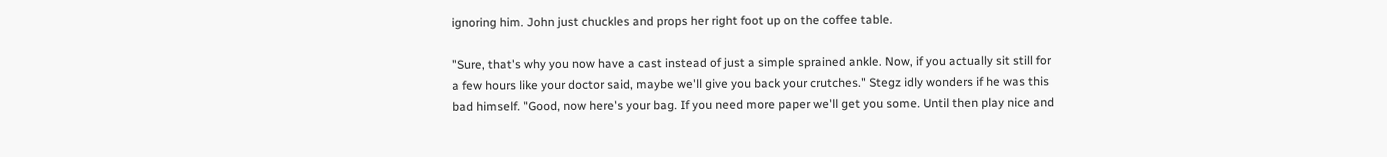ignoring him. John just chuckles and props her right foot up on the coffee table.

"Sure, that's why you now have a cast instead of just a simple sprained ankle. Now, if you actually sit still for a few hours like your doctor said, maybe we'll give you back your crutches." Stegz idly wonders if he was this bad himself. "Good, now here's your bag. If you need more paper we'll get you some. Until then play nice and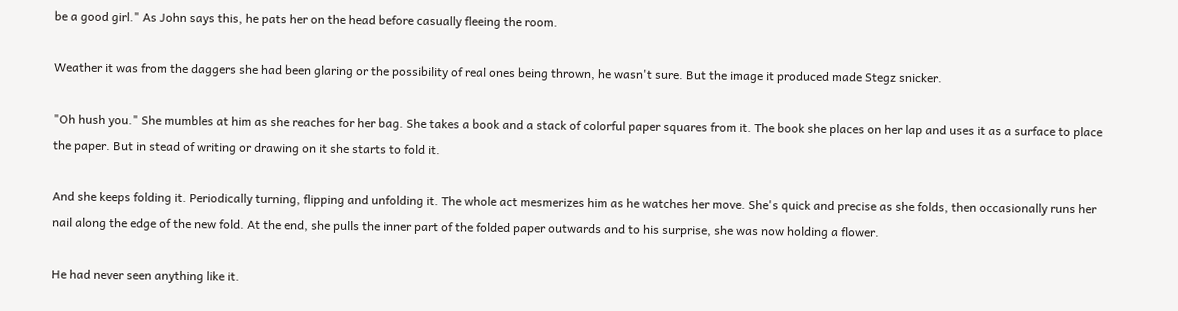be a good girl." As John says this, he pats her on the head before casually fleeing the room.

Weather it was from the daggers she had been glaring or the possibility of real ones being thrown, he wasn't sure. But the image it produced made Stegz snicker.

"Oh hush you." She mumbles at him as she reaches for her bag. She takes a book and a stack of colorful paper squares from it. The book she places on her lap and uses it as a surface to place the paper. But in stead of writing or drawing on it she starts to fold it.

And she keeps folding it. Periodically turning, flipping and unfolding it. The whole act mesmerizes him as he watches her move. She's quick and precise as she folds, then occasionally runs her nail along the edge of the new fold. At the end, she pulls the inner part of the folded paper outwards and to his surprise, she was now holding a flower.

He had never seen anything like it.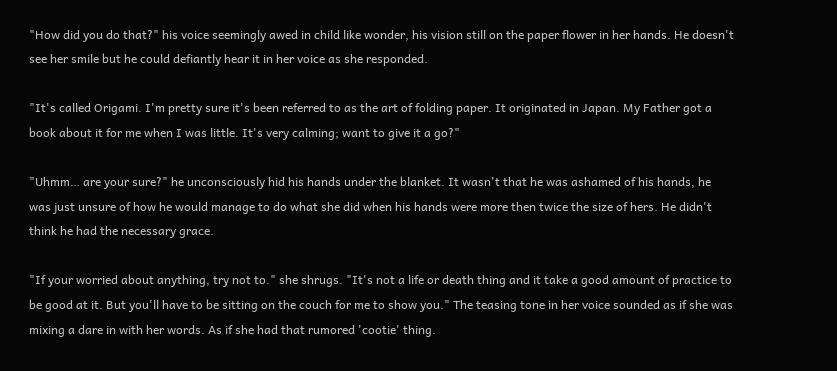"How did you do that?" his voice seemingly awed in child like wonder, his vision still on the paper flower in her hands. He doesn't see her smile but he could defiantly hear it in her voice as she responded.

"It's called Origami. I'm pretty sure it's been referred to as the art of folding paper. It originated in Japan. My Father got a book about it for me when I was little. It's very calming; want to give it a go?"

"Uhmm… are your sure?" he unconsciously hid his hands under the blanket. It wasn't that he was ashamed of his hands, he was just unsure of how he would manage to do what she did when his hands were more then twice the size of hers. He didn't think he had the necessary grace.

"If your worried about anything, try not to." she shrugs. "It's not a life or death thing and it take a good amount of practice to be good at it. But you'll have to be sitting on the couch for me to show you." The teasing tone in her voice sounded as if she was mixing a dare in with her words. As if she had that rumored 'cootie' thing.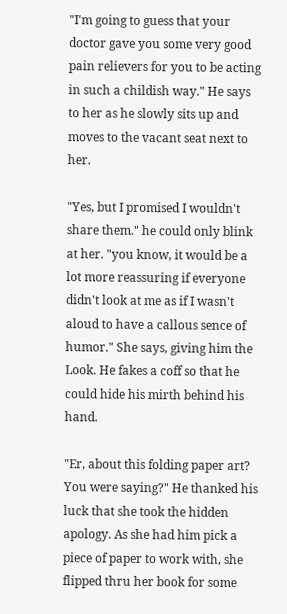"I'm going to guess that your doctor gave you some very good pain relievers for you to be acting in such a childish way." He says to her as he slowly sits up and moves to the vacant seat next to her.

"Yes, but I promised I wouldn't share them." he could only blink at her. "you know, it would be a lot more reassuring if everyone didn't look at me as if I wasn't aloud to have a callous sence of humor." She says, giving him the Look. He fakes a coff so that he could hide his mirth behind his hand.

"Er, about this folding paper art? You were saying?" He thanked his luck that she took the hidden apology. As she had him pick a piece of paper to work with, she flipped thru her book for some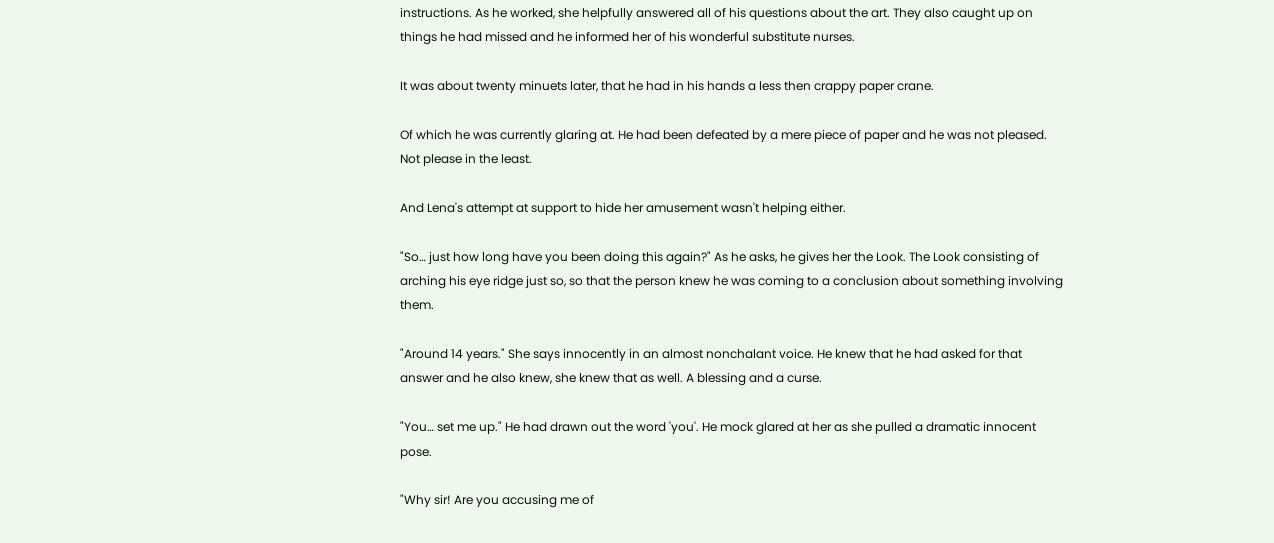instructions. As he worked, she helpfully answered all of his questions about the art. They also caught up on things he had missed and he informed her of his wonderful substitute nurses.

It was about twenty minuets later, that he had in his hands a less then crappy paper crane.

Of which he was currently glaring at. He had been defeated by a mere piece of paper and he was not pleased. Not please in the least.

And Lena's attempt at support to hide her amusement wasn't helping either.

"So… just how long have you been doing this again?" As he asks, he gives her the Look. The Look consisting of arching his eye ridge just so, so that the person knew he was coming to a conclusion about something involving them.

"Around 14 years." She says innocently in an almost nonchalant voice. He knew that he had asked for that answer and he also knew, she knew that as well. A blessing and a curse.

"You… set me up." He had drawn out the word 'you'. He mock glared at her as she pulled a dramatic innocent pose.

"Why sir! Are you accusing me of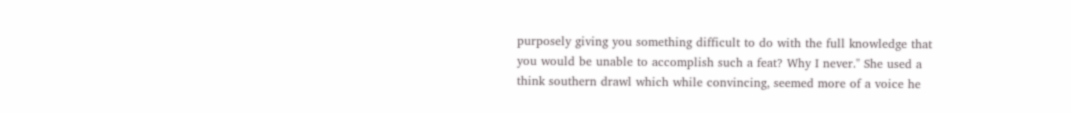purposely giving you something difficult to do with the full knowledge that you would be unable to accomplish such a feat? Why I never." She used a think southern drawl which while convincing, seemed more of a voice he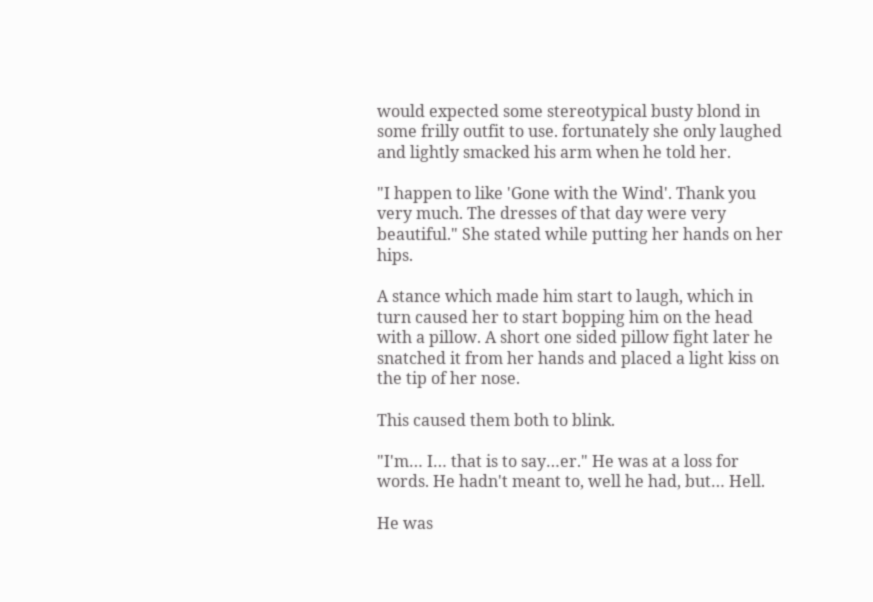would expected some stereotypical busty blond in some frilly outfit to use. fortunately she only laughed and lightly smacked his arm when he told her.

"I happen to like 'Gone with the Wind'. Thank you very much. The dresses of that day were very beautiful." She stated while putting her hands on her hips.

A stance which made him start to laugh, which in turn caused her to start bopping him on the head with a pillow. A short one sided pillow fight later he snatched it from her hands and placed a light kiss on the tip of her nose.

This caused them both to blink.

"I'm… I… that is to say…er." He was at a loss for words. He hadn't meant to, well he had, but… Hell.

He was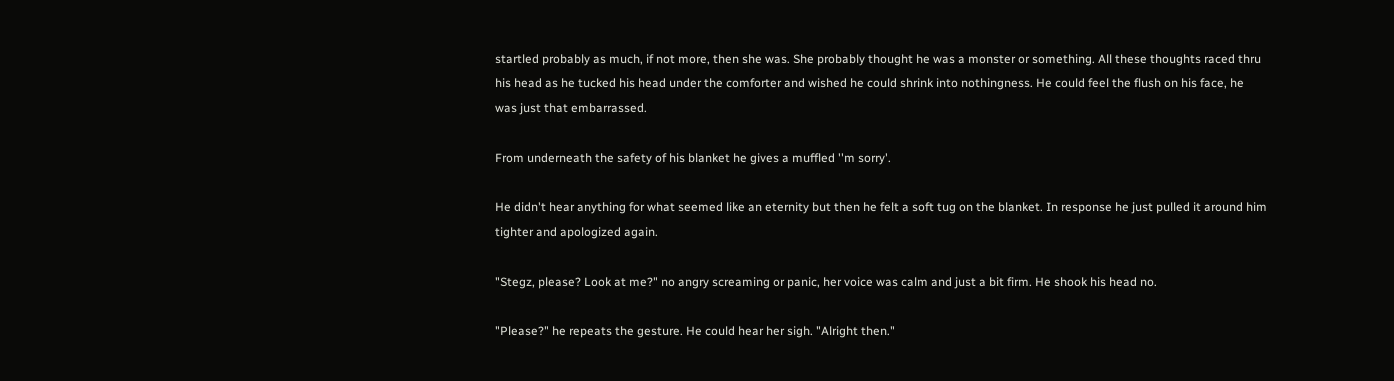startled probably as much, if not more, then she was. She probably thought he was a monster or something. All these thoughts raced thru his head as he tucked his head under the comforter and wished he could shrink into nothingness. He could feel the flush on his face, he was just that embarrassed.

From underneath the safety of his blanket he gives a muffled ''m sorry'.

He didn't hear anything for what seemed like an eternity but then he felt a soft tug on the blanket. In response he just pulled it around him tighter and apologized again.

"Stegz, please? Look at me?" no angry screaming or panic, her voice was calm and just a bit firm. He shook his head no.

"Please?" he repeats the gesture. He could hear her sigh. "Alright then."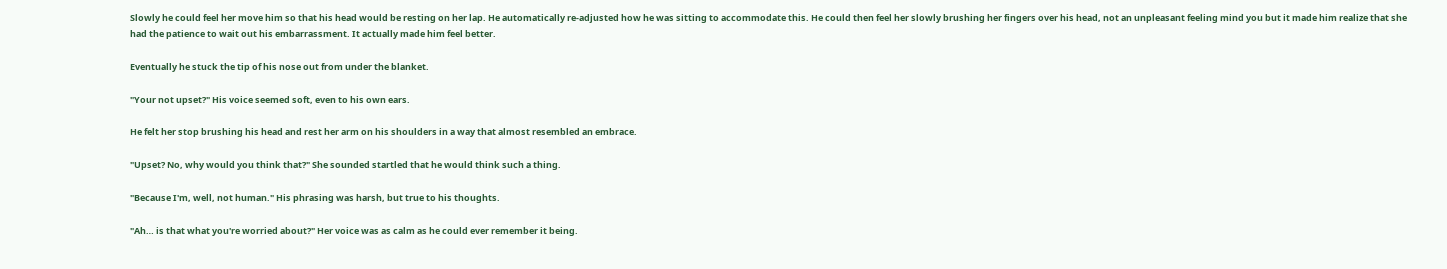Slowly he could feel her move him so that his head would be resting on her lap. He automatically re-adjusted how he was sitting to accommodate this. He could then feel her slowly brushing her fingers over his head, not an unpleasant feeling mind you but it made him realize that she had the patience to wait out his embarrassment. It actually made him feel better.

Eventually he stuck the tip of his nose out from under the blanket.

"Your not upset?" His voice seemed soft, even to his own ears.

He felt her stop brushing his head and rest her arm on his shoulders in a way that almost resembled an embrace.

"Upset? No, why would you think that?" She sounded startled that he would think such a thing.

"Because I'm, well, not human." His phrasing was harsh, but true to his thoughts.

"Ah… is that what you're worried about?" Her voice was as calm as he could ever remember it being.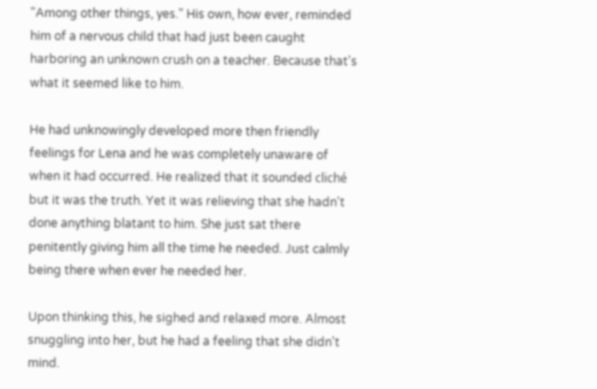"Among other things, yes." His own, how ever, reminded him of a nervous child that had just been caught harboring an unknown crush on a teacher. Because that's what it seemed like to him.

He had unknowingly developed more then friendly feelings for Lena and he was completely unaware of when it had occurred. He realized that it sounded cliché but it was the truth. Yet it was relieving that she hadn't done anything blatant to him. She just sat there penitently giving him all the time he needed. Just calmly being there when ever he needed her.

Upon thinking this, he sighed and relaxed more. Almost snuggling into her, but he had a feeling that she didn't mind.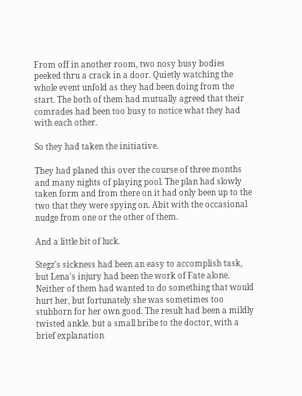From off in another room, two nosy busy bodies peeked thru a crack in a door. Quietly watching the whole event unfold as they had been doing from the start. The both of them had mutually agreed that their comrades had been too busy to notice what they had with each other.

So they had taken the initiative.

They had planed this over the course of three months and many nights of playing pool. The plan had slowly taken form and from there on it had only been up to the two that they were spying on. Abit with the occasional nudge from one or the other of them.

And a little bit of luck.

Stegz's sickness had been an easy to accomplish task, but Lena's injury had been the work of Fate alone. Neither of them had wanted to do something that would hurt her, but fortunately she was sometimes too stubborn for her own good. The result had been a mildly twisted ankle. but a small bribe to the doctor, with a brief explanation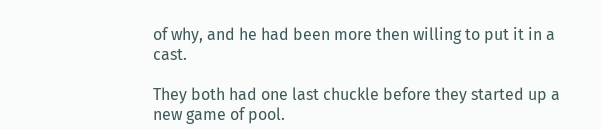of why, and he had been more then willing to put it in a cast.

They both had one last chuckle before they started up a new game of pool.